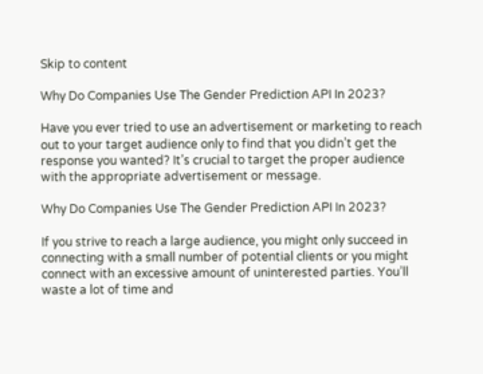Skip to content

Why Do Companies Use The Gender Prediction API In 2023?

Have you ever tried to use an advertisement or marketing to reach out to your target audience only to find that you didn’t get the response you wanted? It’s crucial to target the proper audience with the appropriate advertisement or message.

Why Do Companies Use The Gender Prediction API In 2023?

If you strive to reach a large audience, you might only succeed in connecting with a small number of potential clients or you might connect with an excessive amount of uninterested parties. You’ll waste a lot of time and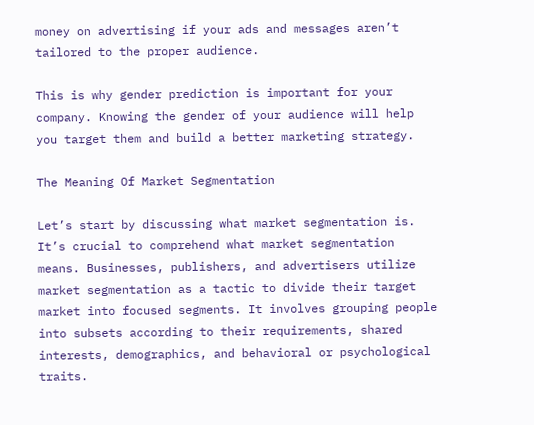money on advertising if your ads and messages aren’t tailored to the proper audience.

This is why gender prediction is important for your company. Knowing the gender of your audience will help you target them and build a better marketing strategy.

The Meaning Of Market Segmentation

Let’s start by discussing what market segmentation is. It’s crucial to comprehend what market segmentation means. Businesses, publishers, and advertisers utilize market segmentation as a tactic to divide their target market into focused segments. It involves grouping people into subsets according to their requirements, shared interests, demographics, and behavioral or psychological traits.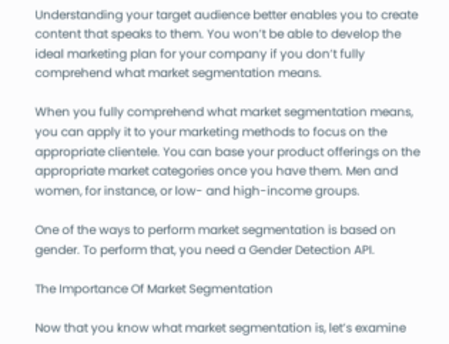Understanding your target audience better enables you to create content that speaks to them. You won’t be able to develop the ideal marketing plan for your company if you don’t fully comprehend what market segmentation means.

When you fully comprehend what market segmentation means, you can apply it to your marketing methods to focus on the appropriate clientele. You can base your product offerings on the appropriate market categories once you have them. Men and women, for instance, or low- and high-income groups.

One of the ways to perform market segmentation is based on gender. To perform that, you need a Gender Detection API.

The Importance Of Market Segmentation

Now that you know what market segmentation is, let’s examine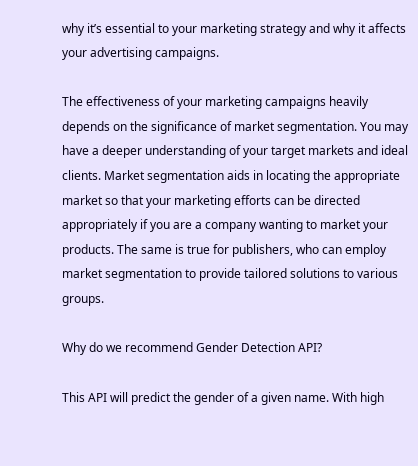why it’s essential to your marketing strategy and why it affects your advertising campaigns.

The effectiveness of your marketing campaigns heavily depends on the significance of market segmentation. You may have a deeper understanding of your target markets and ideal clients. Market segmentation aids in locating the appropriate market so that your marketing efforts can be directed appropriately if you are a company wanting to market your products. The same is true for publishers, who can employ market segmentation to provide tailored solutions to various groups.

Why do we recommend Gender Detection API?

This API will predict the gender of a given name. With high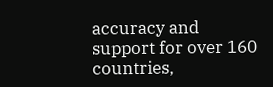accuracy and support for over 160 countries,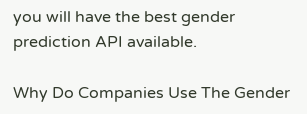you will have the best gender prediction API available.

Why Do Companies Use The Gender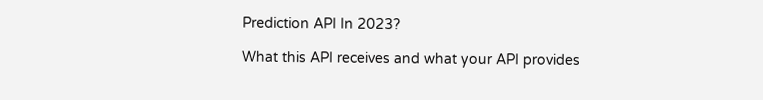Prediction API In 2023?

What this API receives and what your API provides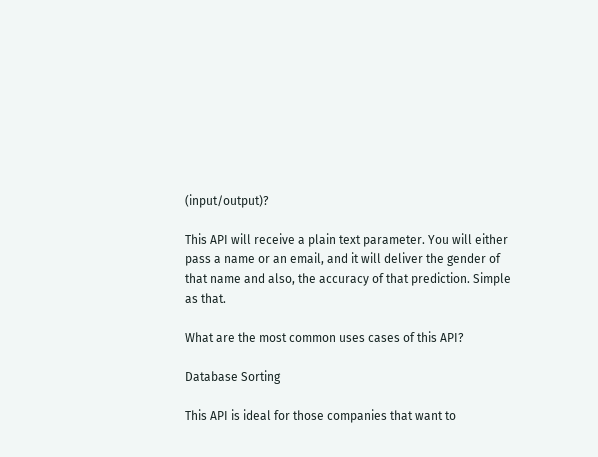(input/output)?

This API will receive a plain text parameter. You will either pass a name or an email, and it will deliver the gender of that name and also, the accuracy of that prediction. Simple as that.

What are the most common uses cases of this API?

Database Sorting

This API is ideal for those companies that want to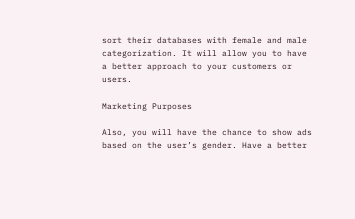sort their databases with female and male categorization. It will allow you to have a better approach to your customers or users.

Marketing Purposes

Also, you will have the chance to show ads based on the user’s gender. Have a better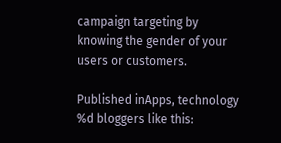campaign targeting by knowing the gender of your users or customers.

Published inApps, technology
%d bloggers like this: